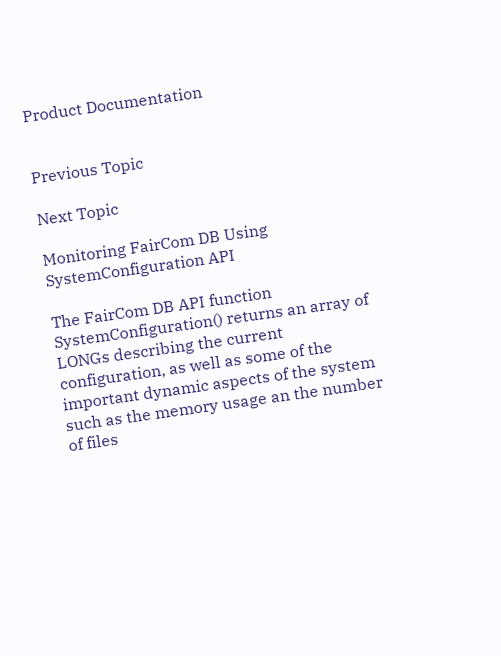Product Documentation


Previous Topic

Next Topic

Monitoring FairCom DB Using SystemConfiguration API

The FairCom DB API function SystemConfiguration() returns an array of LONGs describing the current configuration, as well as some of the important dynamic aspects of the system such as the memory usage an the number of files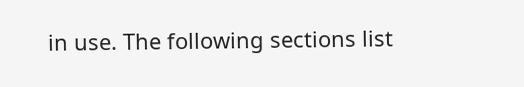in use. The following sections list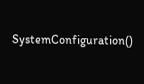SystemConfiguration()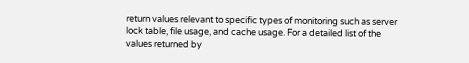return values relevant to specific types of monitoring such as server lock table, file usage, and cache usage. For a detailed list of the values returned by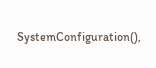SystemConfiguration(),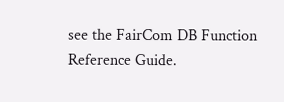see the FairCom DB Function Reference Guide.